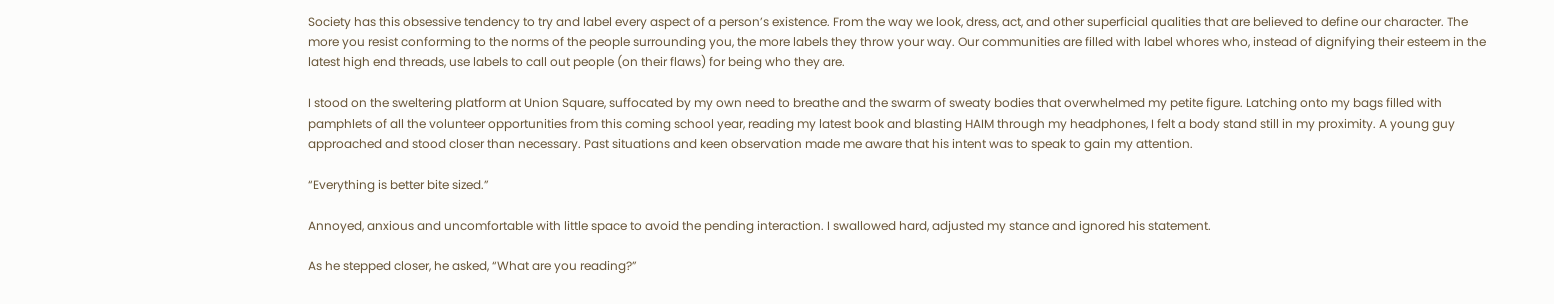Society has this obsessive tendency to try and label every aspect of a person’s existence. From the way we look, dress, act, and other superficial qualities that are believed to define our character. The more you resist conforming to the norms of the people surrounding you, the more labels they throw your way. Our communities are filled with label whores who, instead of dignifying their esteem in the latest high end threads, use labels to call out people (on their flaws) for being who they are.

I stood on the sweltering platform at Union Square, suffocated by my own need to breathe and the swarm of sweaty bodies that overwhelmed my petite figure. Latching onto my bags filled with pamphlets of all the volunteer opportunities from this coming school year, reading my latest book and blasting HAIM through my headphones, I felt a body stand still in my proximity. A young guy approached and stood closer than necessary. Past situations and keen observation made me aware that his intent was to speak to gain my attention.

“Everything is better bite sized.”

Annoyed, anxious and uncomfortable with little space to avoid the pending interaction. I swallowed hard, adjusted my stance and ignored his statement.

As he stepped closer, he asked, “What are you reading?”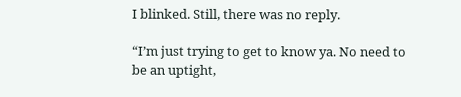I blinked. Still, there was no reply.

“I’m just trying to get to know ya. No need to be an uptight,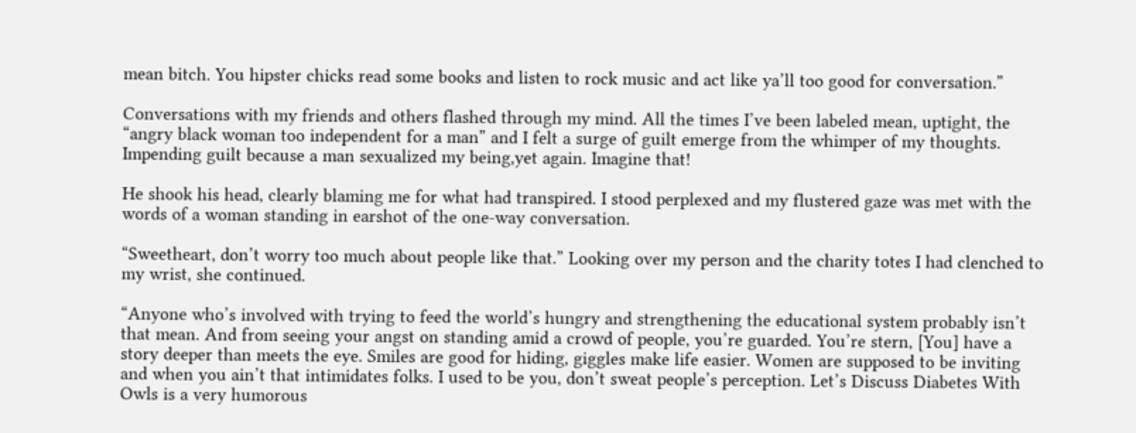mean bitch. You hipster chicks read some books and listen to rock music and act like ya’ll too good for conversation.”

Conversations with my friends and others flashed through my mind. All the times I’ve been labeled mean, uptight, the “angry black woman too independent for a man” and I felt a surge of guilt emerge from the whimper of my thoughts. Impending guilt because a man sexualized my being,yet again. Imagine that!

He shook his head, clearly blaming me for what had transpired. I stood perplexed and my flustered gaze was met with the words of a woman standing in earshot of the one-way conversation.

“Sweetheart, don’t worry too much about people like that.” Looking over my person and the charity totes I had clenched to my wrist, she continued.

“Anyone who’s involved with trying to feed the world’s hungry and strengthening the educational system probably isn’t that mean. And from seeing your angst on standing amid a crowd of people, you’re guarded. You’re stern, [You] have a story deeper than meets the eye. Smiles are good for hiding, giggles make life easier. Women are supposed to be inviting and when you ain’t that intimidates folks. I used to be you, don’t sweat people’s perception. Let’s Discuss Diabetes With Owls is a very humorous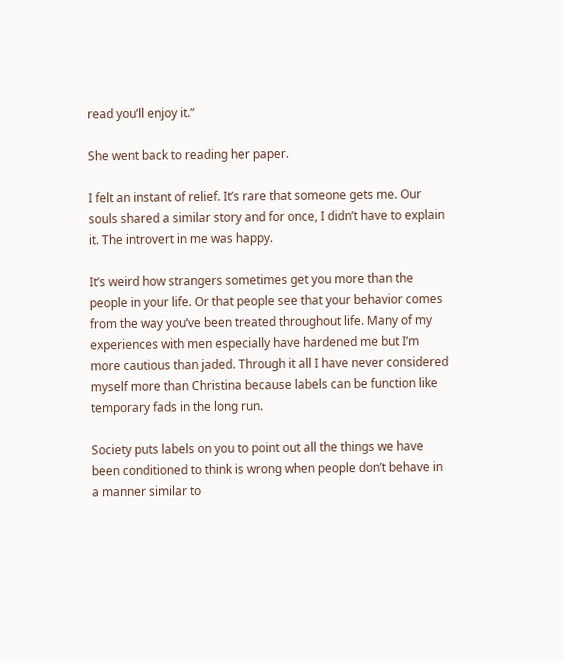read you’ll enjoy it.”

She went back to reading her paper.

I felt an instant of relief. It’s rare that someone gets me. Our souls shared a similar story and for once, I didn’t have to explain it. The introvert in me was happy.

It’s weird how strangers sometimes get you more than the people in your life. Or that people see that your behavior comes from the way you’ve been treated throughout life. Many of my experiences with men especially have hardened me but I’m more cautious than jaded. Through it all I have never considered myself more than Christina because labels can be function like temporary fads in the long run.

Society puts labels on you to point out all the things we have been conditioned to think is wrong when people don’t behave in a manner similar to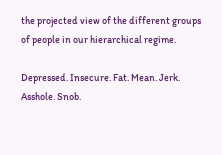the projected view of the different groups of people in our hierarchical regime.

Depressed. Insecure. Fat. Mean. Jerk. Asshole. Snob.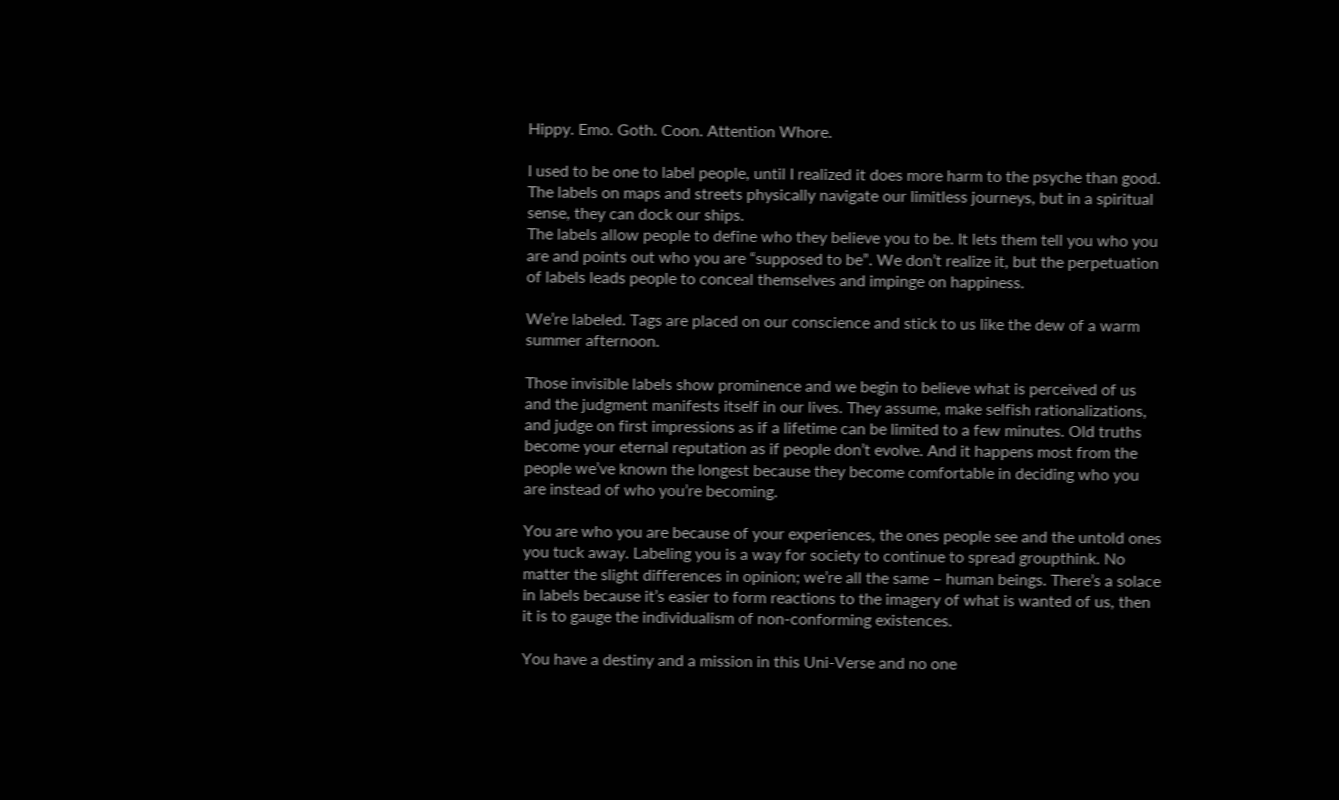Hippy. Emo. Goth. Coon. Attention Whore.

I used to be one to label people, until I realized it does more harm to the psyche than good. The labels on maps and streets physically navigate our limitless journeys, but in a spiritual sense, they can dock our ships.
The labels allow people to define who they believe you to be. It lets them tell you who you are and points out who you are “supposed to be”. We don’t realize it, but the perpetuation of labels leads people to conceal themselves and impinge on happiness.

We’re labeled. Tags are placed on our conscience and stick to us like the dew of a warm summer afternoon.

Those invisible labels show prominence and we begin to believe what is perceived of us and the judgment manifests itself in our lives. They assume, make selfish rationalizations, and judge on first impressions as if a lifetime can be limited to a few minutes. Old truths become your eternal reputation as if people don’t evolve. And it happens most from the people we’ve known the longest because they become comfortable in deciding who you are instead of who you’re becoming.

You are who you are because of your experiences, the ones people see and the untold ones you tuck away. Labeling you is a way for society to continue to spread groupthink. No matter the slight differences in opinion; we’re all the same – human beings. There’s a solace in labels because it’s easier to form reactions to the imagery of what is wanted of us, then it is to gauge the individualism of non-conforming existences.

You have a destiny and a mission in this Uni-Verse and no one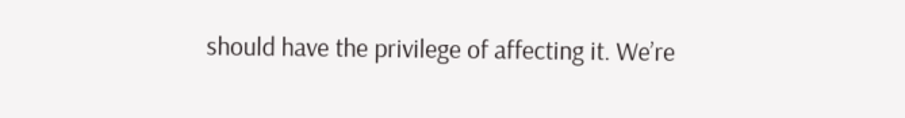should have the privilege of affecting it. We’re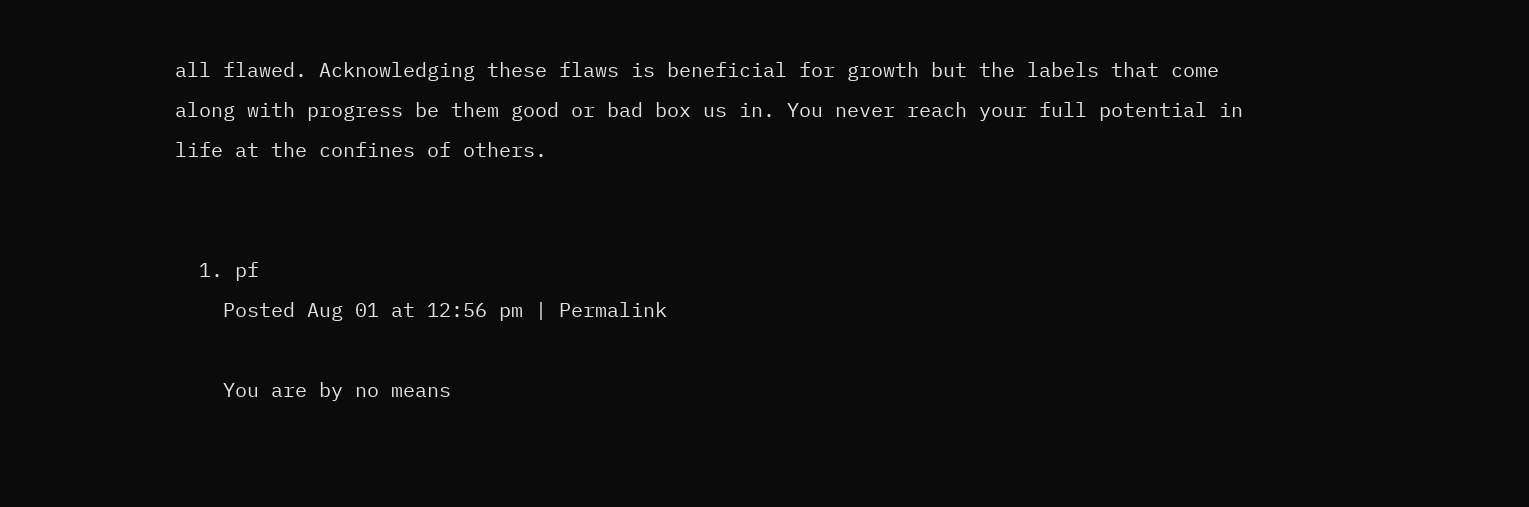all flawed. Acknowledging these flaws is beneficial for growth but the labels that come along with progress be them good or bad box us in. You never reach your full potential in life at the confines of others.


  1. pf
    Posted Aug 01 at 12:56 pm | Permalink

    You are by no means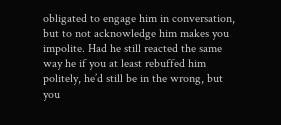obligated to engage him in conversation, but to not acknowledge him makes you impolite. Had he still reacted the same way he if you at least rebuffed him politely, he’d still be in the wrong, but you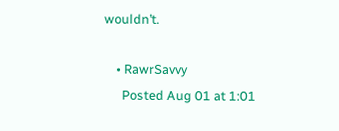wouldn’t.

    • RawrSavvy
      Posted Aug 01 at 1:01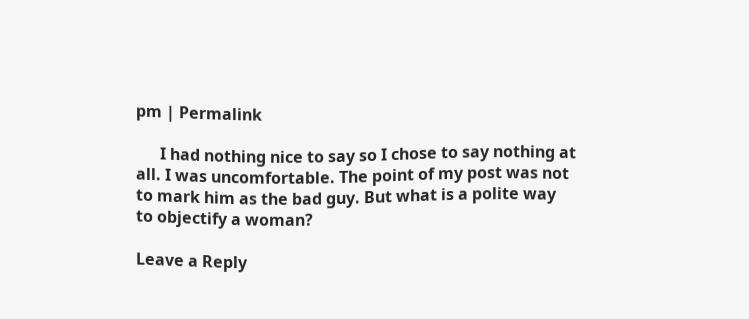pm | Permalink

      I had nothing nice to say so I chose to say nothing at all. I was uncomfortable. The point of my post was not to mark him as the bad guy. But what is a polite way to objectify a woman?

Leave a Reply